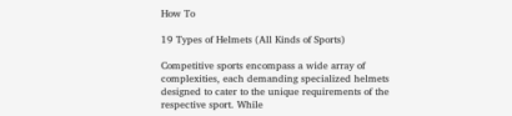How To

19 Types of Helmets (All Kinds of Sports)

Competitive sports encompass a wide array of complexities, each demanding specialized helmets designed to cater to the unique requirements of the respective sport. While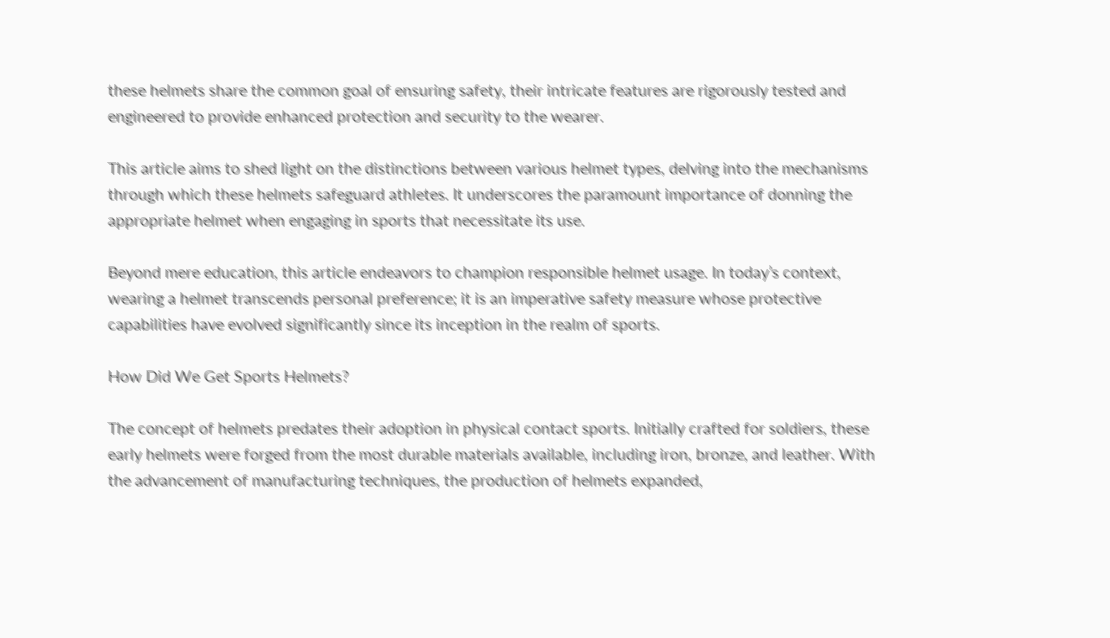these helmets share the common goal of ensuring safety, their intricate features are rigorously tested and engineered to provide enhanced protection and security to the wearer.

This article aims to shed light on the distinctions between various helmet types, delving into the mechanisms through which these helmets safeguard athletes. It underscores the paramount importance of donning the appropriate helmet when engaging in sports that necessitate its use.

Beyond mere education, this article endeavors to champion responsible helmet usage. In today’s context, wearing a helmet transcends personal preference; it is an imperative safety measure whose protective capabilities have evolved significantly since its inception in the realm of sports.

How Did We Get Sports Helmets?

The concept of helmets predates their adoption in physical contact sports. Initially crafted for soldiers, these early helmets were forged from the most durable materials available, including iron, bronze, and leather. With the advancement of manufacturing techniques, the production of helmets expanded,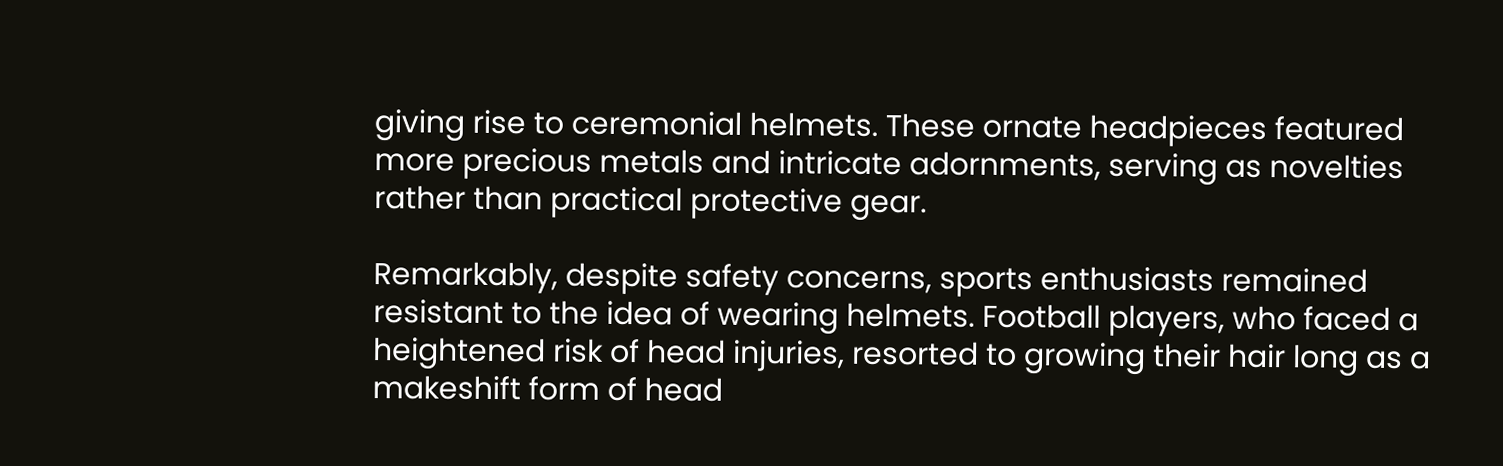giving rise to ceremonial helmets. These ornate headpieces featured more precious metals and intricate adornments, serving as novelties rather than practical protective gear.

Remarkably, despite safety concerns, sports enthusiasts remained resistant to the idea of wearing helmets. Football players, who faced a heightened risk of head injuries, resorted to growing their hair long as a makeshift form of head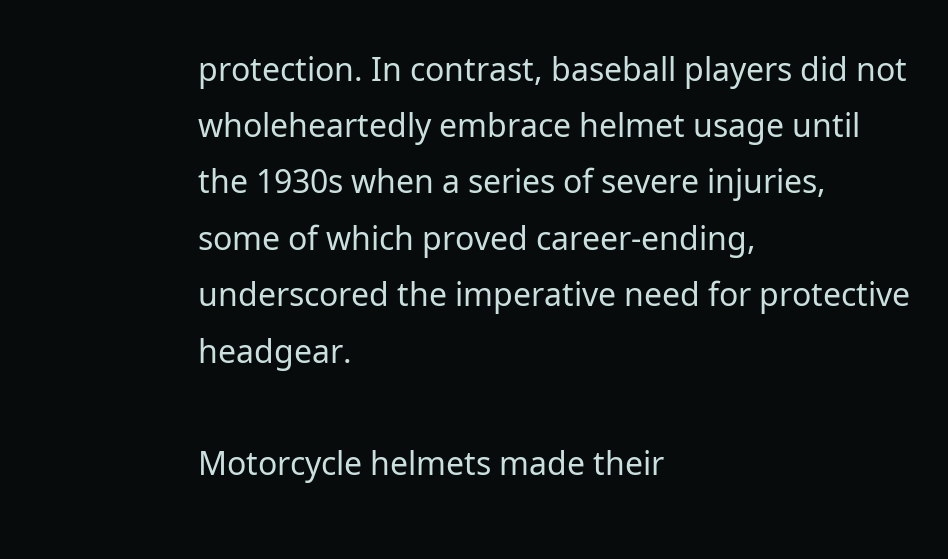protection. In contrast, baseball players did not wholeheartedly embrace helmet usage until the 1930s when a series of severe injuries, some of which proved career-ending, underscored the imperative need for protective headgear.

Motorcycle helmets made their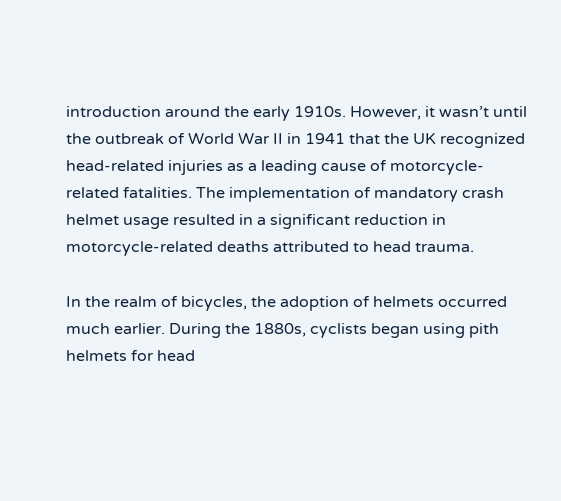introduction around the early 1910s. However, it wasn’t until the outbreak of World War II in 1941 that the UK recognized head-related injuries as a leading cause of motorcycle-related fatalities. The implementation of mandatory crash helmet usage resulted in a significant reduction in motorcycle-related deaths attributed to head trauma.

In the realm of bicycles, the adoption of helmets occurred much earlier. During the 1880s, cyclists began using pith helmets for head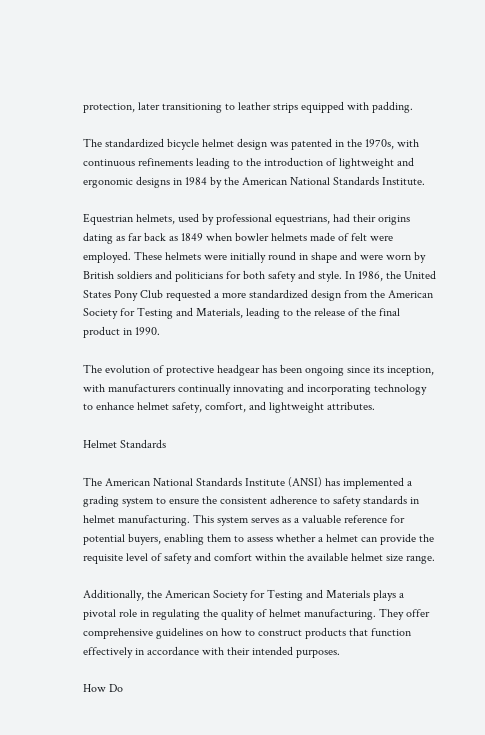protection, later transitioning to leather strips equipped with padding.

The standardized bicycle helmet design was patented in the 1970s, with continuous refinements leading to the introduction of lightweight and ergonomic designs in 1984 by the American National Standards Institute.

Equestrian helmets, used by professional equestrians, had their origins dating as far back as 1849 when bowler helmets made of felt were employed. These helmets were initially round in shape and were worn by British soldiers and politicians for both safety and style. In 1986, the United States Pony Club requested a more standardized design from the American Society for Testing and Materials, leading to the release of the final product in 1990.

The evolution of protective headgear has been ongoing since its inception, with manufacturers continually innovating and incorporating technology to enhance helmet safety, comfort, and lightweight attributes.

Helmet Standards

The American National Standards Institute (ANSI) has implemented a grading system to ensure the consistent adherence to safety standards in helmet manufacturing. This system serves as a valuable reference for potential buyers, enabling them to assess whether a helmet can provide the requisite level of safety and comfort within the available helmet size range.

Additionally, the American Society for Testing and Materials plays a pivotal role in regulating the quality of helmet manufacturing. They offer comprehensive guidelines on how to construct products that function effectively in accordance with their intended purposes.

How Do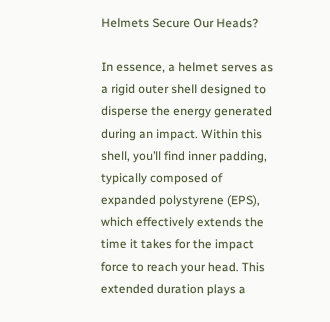Helmets Secure Our Heads?

In essence, a helmet serves as a rigid outer shell designed to disperse the energy generated during an impact. Within this shell, you’ll find inner padding, typically composed of expanded polystyrene (EPS), which effectively extends the time it takes for the impact force to reach your head. This extended duration plays a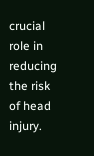crucial role in reducing the risk of head injury.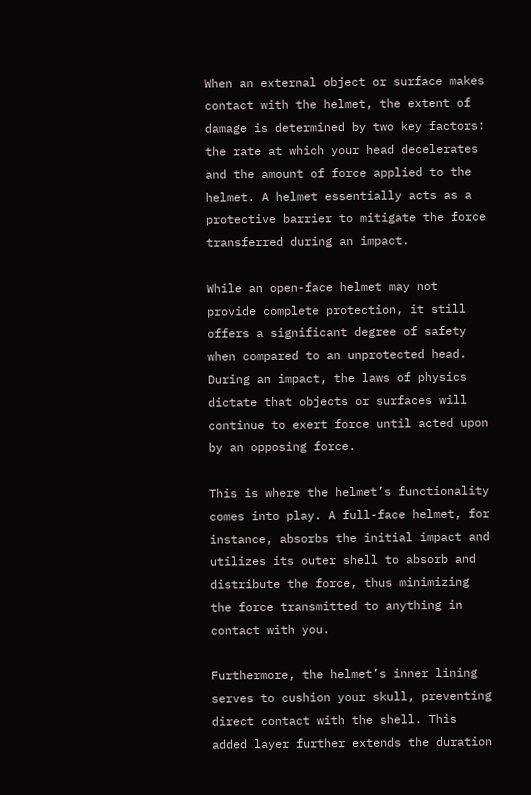When an external object or surface makes contact with the helmet, the extent of damage is determined by two key factors: the rate at which your head decelerates and the amount of force applied to the helmet. A helmet essentially acts as a protective barrier to mitigate the force transferred during an impact.

While an open-face helmet may not provide complete protection, it still offers a significant degree of safety when compared to an unprotected head. During an impact, the laws of physics dictate that objects or surfaces will continue to exert force until acted upon by an opposing force.

This is where the helmet’s functionality comes into play. A full-face helmet, for instance, absorbs the initial impact and utilizes its outer shell to absorb and distribute the force, thus minimizing the force transmitted to anything in contact with you.

Furthermore, the helmet’s inner lining serves to cushion your skull, preventing direct contact with the shell. This added layer further extends the duration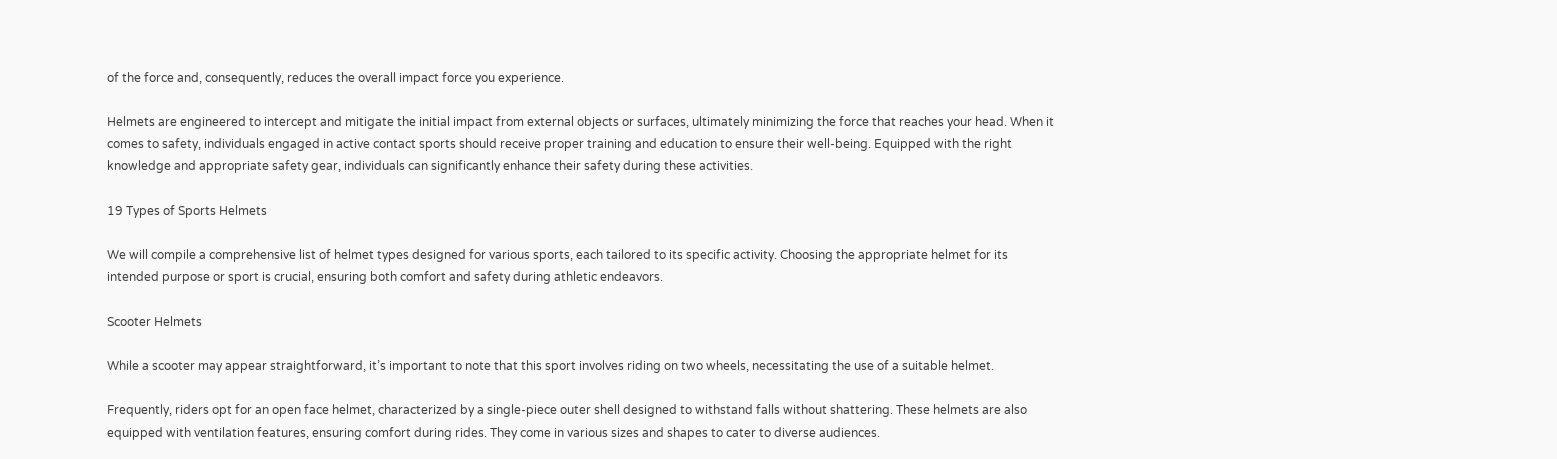of the force and, consequently, reduces the overall impact force you experience.

Helmets are engineered to intercept and mitigate the initial impact from external objects or surfaces, ultimately minimizing the force that reaches your head. When it comes to safety, individuals engaged in active contact sports should receive proper training and education to ensure their well-being. Equipped with the right knowledge and appropriate safety gear, individuals can significantly enhance their safety during these activities.

19 Types of Sports Helmets

We will compile a comprehensive list of helmet types designed for various sports, each tailored to its specific activity. Choosing the appropriate helmet for its intended purpose or sport is crucial, ensuring both comfort and safety during athletic endeavors.

Scooter Helmets

While a scooter may appear straightforward, it’s important to note that this sport involves riding on two wheels, necessitating the use of a suitable helmet.

Frequently, riders opt for an open face helmet, characterized by a single-piece outer shell designed to withstand falls without shattering. These helmets are also equipped with ventilation features, ensuring comfort during rides. They come in various sizes and shapes to cater to diverse audiences.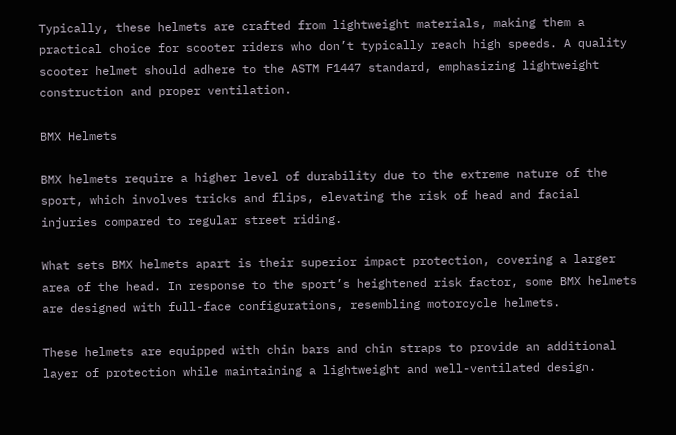Typically, these helmets are crafted from lightweight materials, making them a practical choice for scooter riders who don’t typically reach high speeds. A quality scooter helmet should adhere to the ASTM F1447 standard, emphasizing lightweight construction and proper ventilation.

BMX Helmets

BMX helmets require a higher level of durability due to the extreme nature of the sport, which involves tricks and flips, elevating the risk of head and facial injuries compared to regular street riding.

What sets BMX helmets apart is their superior impact protection, covering a larger area of the head. In response to the sport’s heightened risk factor, some BMX helmets are designed with full-face configurations, resembling motorcycle helmets.

These helmets are equipped with chin bars and chin straps to provide an additional layer of protection while maintaining a lightweight and well-ventilated design.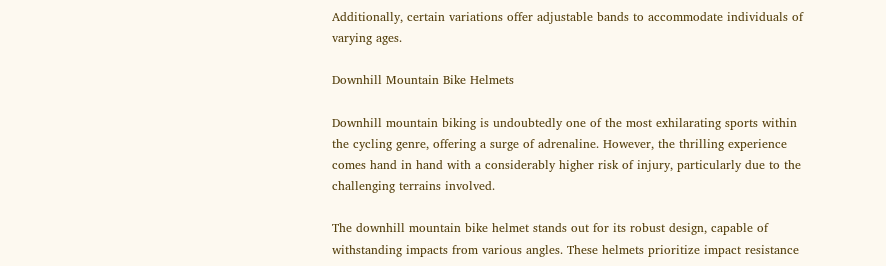Additionally, certain variations offer adjustable bands to accommodate individuals of varying ages.

Downhill Mountain Bike Helmets

Downhill mountain biking is undoubtedly one of the most exhilarating sports within the cycling genre, offering a surge of adrenaline. However, the thrilling experience comes hand in hand with a considerably higher risk of injury, particularly due to the challenging terrains involved.

The downhill mountain bike helmet stands out for its robust design, capable of withstanding impacts from various angles. These helmets prioritize impact resistance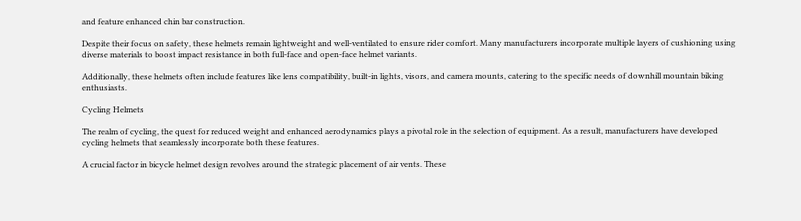and feature enhanced chin bar construction.

Despite their focus on safety, these helmets remain lightweight and well-ventilated to ensure rider comfort. Many manufacturers incorporate multiple layers of cushioning using diverse materials to boost impact resistance in both full-face and open-face helmet variants.

Additionally, these helmets often include features like lens compatibility, built-in lights, visors, and camera mounts, catering to the specific needs of downhill mountain biking enthusiasts.

Cycling Helmets

The realm of cycling, the quest for reduced weight and enhanced aerodynamics plays a pivotal role in the selection of equipment. As a result, manufacturers have developed cycling helmets that seamlessly incorporate both these features.

A crucial factor in bicycle helmet design revolves around the strategic placement of air vents. These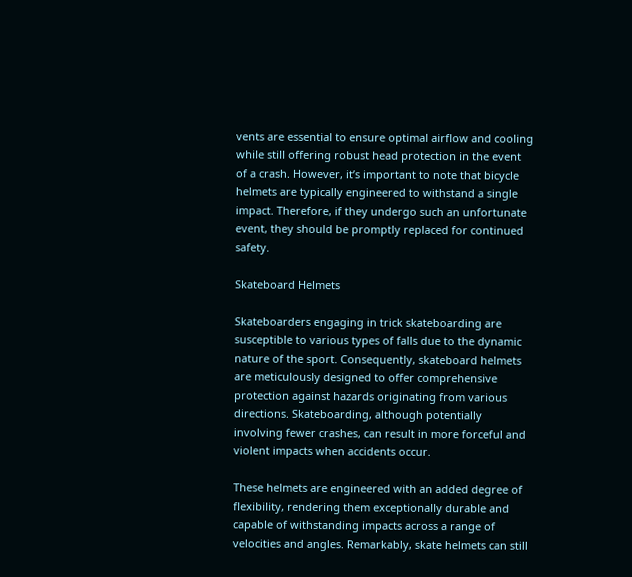vents are essential to ensure optimal airflow and cooling while still offering robust head protection in the event of a crash. However, it’s important to note that bicycle helmets are typically engineered to withstand a single impact. Therefore, if they undergo such an unfortunate event, they should be promptly replaced for continued safety.

Skateboard Helmets

Skateboarders engaging in trick skateboarding are susceptible to various types of falls due to the dynamic nature of the sport. Consequently, skateboard helmets are meticulously designed to offer comprehensive protection against hazards originating from various directions. Skateboarding, although potentially involving fewer crashes, can result in more forceful and violent impacts when accidents occur.

These helmets are engineered with an added degree of flexibility, rendering them exceptionally durable and capable of withstanding impacts across a range of velocities and angles. Remarkably, skate helmets can still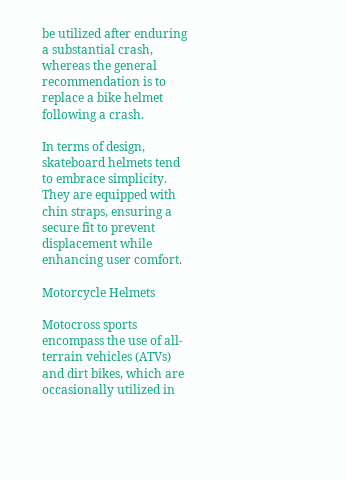be utilized after enduring a substantial crash, whereas the general recommendation is to replace a bike helmet following a crash.

In terms of design, skateboard helmets tend to embrace simplicity. They are equipped with chin straps, ensuring a secure fit to prevent displacement while enhancing user comfort.

Motorcycle Helmets

Motocross sports encompass the use of all-terrain vehicles (ATVs) and dirt bikes, which are occasionally utilized in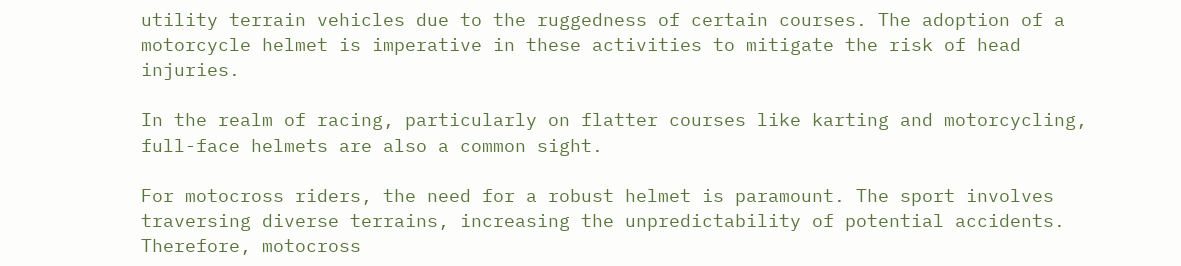utility terrain vehicles due to the ruggedness of certain courses. The adoption of a motorcycle helmet is imperative in these activities to mitigate the risk of head injuries.

In the realm of racing, particularly on flatter courses like karting and motorcycling, full-face helmets are also a common sight.

For motocross riders, the need for a robust helmet is paramount. The sport involves traversing diverse terrains, increasing the unpredictability of potential accidents. Therefore, motocross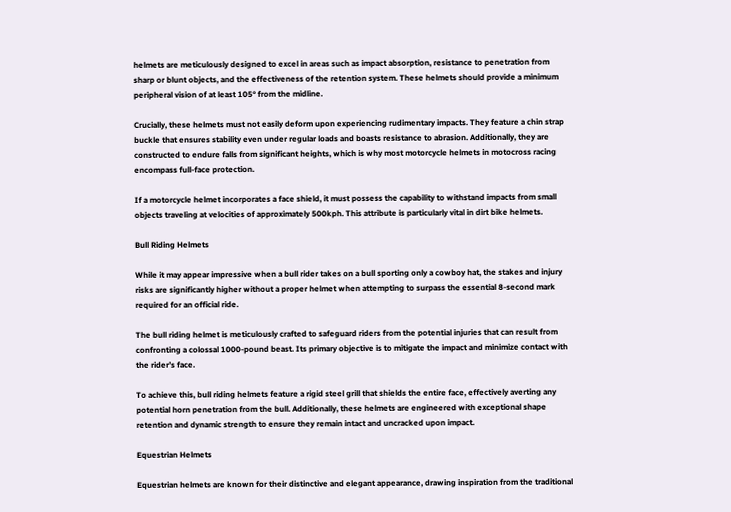helmets are meticulously designed to excel in areas such as impact absorption, resistance to penetration from sharp or blunt objects, and the effectiveness of the retention system. These helmets should provide a minimum peripheral vision of at least 105° from the midline.

Crucially, these helmets must not easily deform upon experiencing rudimentary impacts. They feature a chin strap buckle that ensures stability even under regular loads and boasts resistance to abrasion. Additionally, they are constructed to endure falls from significant heights, which is why most motorcycle helmets in motocross racing encompass full-face protection.

If a motorcycle helmet incorporates a face shield, it must possess the capability to withstand impacts from small objects traveling at velocities of approximately 500kph. This attribute is particularly vital in dirt bike helmets.

Bull Riding Helmets

While it may appear impressive when a bull rider takes on a bull sporting only a cowboy hat, the stakes and injury risks are significantly higher without a proper helmet when attempting to surpass the essential 8-second mark required for an official ride.

The bull riding helmet is meticulously crafted to safeguard riders from the potential injuries that can result from confronting a colossal 1000-pound beast. Its primary objective is to mitigate the impact and minimize contact with the rider’s face.

To achieve this, bull riding helmets feature a rigid steel grill that shields the entire face, effectively averting any potential horn penetration from the bull. Additionally, these helmets are engineered with exceptional shape retention and dynamic strength to ensure they remain intact and uncracked upon impact.

Equestrian Helmets

Equestrian helmets are known for their distinctive and elegant appearance, drawing inspiration from the traditional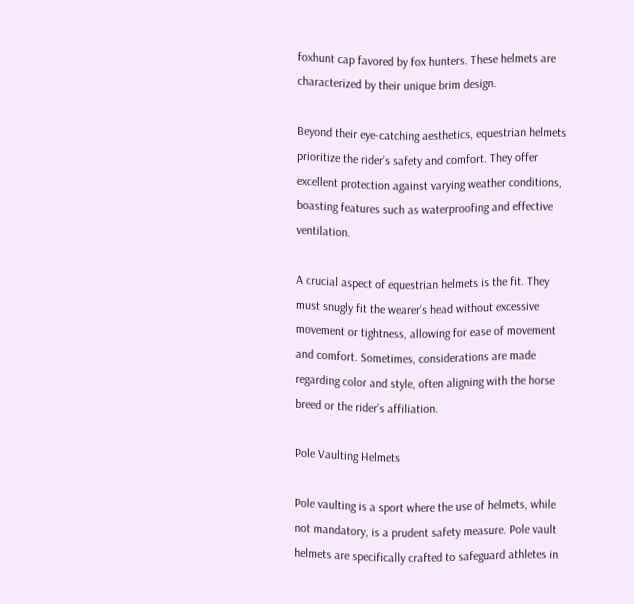foxhunt cap favored by fox hunters. These helmets are characterized by their unique brim design.

Beyond their eye-catching aesthetics, equestrian helmets prioritize the rider’s safety and comfort. They offer excellent protection against varying weather conditions, boasting features such as waterproofing and effective ventilation.

A crucial aspect of equestrian helmets is the fit. They must snugly fit the wearer’s head without excessive movement or tightness, allowing for ease of movement and comfort. Sometimes, considerations are made regarding color and style, often aligning with the horse breed or the rider’s affiliation.

Pole Vaulting Helmets

Pole vaulting is a sport where the use of helmets, while not mandatory, is a prudent safety measure. Pole vault helmets are specifically crafted to safeguard athletes in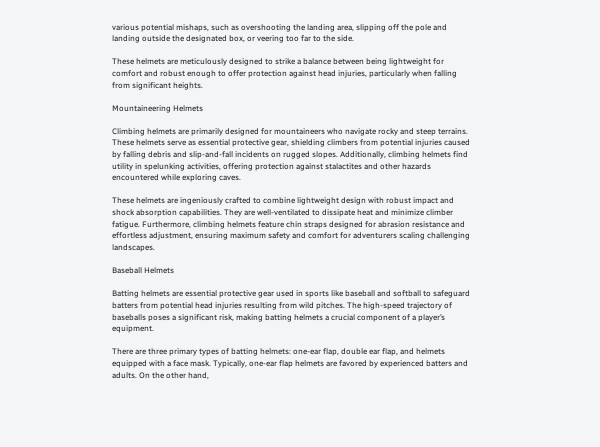various potential mishaps, such as overshooting the landing area, slipping off the pole and landing outside the designated box, or veering too far to the side.

These helmets are meticulously designed to strike a balance between being lightweight for comfort and robust enough to offer protection against head injuries, particularly when falling from significant heights.

Mountaineering Helmets

Climbing helmets are primarily designed for mountaineers who navigate rocky and steep terrains. These helmets serve as essential protective gear, shielding climbers from potential injuries caused by falling debris and slip-and-fall incidents on rugged slopes. Additionally, climbing helmets find utility in spelunking activities, offering protection against stalactites and other hazards encountered while exploring caves.

These helmets are ingeniously crafted to combine lightweight design with robust impact and shock absorption capabilities. They are well-ventilated to dissipate heat and minimize climber fatigue. Furthermore, climbing helmets feature chin straps designed for abrasion resistance and effortless adjustment, ensuring maximum safety and comfort for adventurers scaling challenging landscapes.

Baseball Helmets

Batting helmets are essential protective gear used in sports like baseball and softball to safeguard batters from potential head injuries resulting from wild pitches. The high-speed trajectory of baseballs poses a significant risk, making batting helmets a crucial component of a player’s equipment.

There are three primary types of batting helmets: one-ear flap, double ear flap, and helmets equipped with a face mask. Typically, one-ear flap helmets are favored by experienced batters and adults. On the other hand,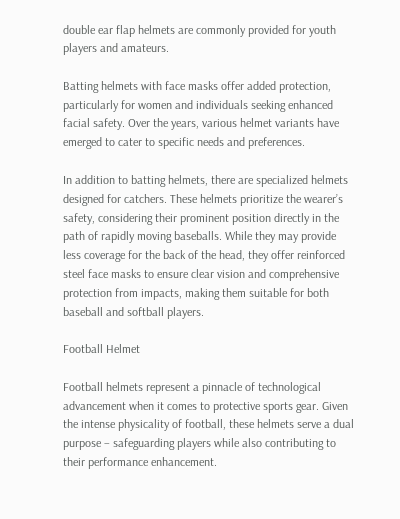double ear flap helmets are commonly provided for youth players and amateurs.

Batting helmets with face masks offer added protection, particularly for women and individuals seeking enhanced facial safety. Over the years, various helmet variants have emerged to cater to specific needs and preferences.

In addition to batting helmets, there are specialized helmets designed for catchers. These helmets prioritize the wearer’s safety, considering their prominent position directly in the path of rapidly moving baseballs. While they may provide less coverage for the back of the head, they offer reinforced steel face masks to ensure clear vision and comprehensive protection from impacts, making them suitable for both baseball and softball players.

Football Helmet

Football helmets represent a pinnacle of technological advancement when it comes to protective sports gear. Given the intense physicality of football, these helmets serve a dual purpose – safeguarding players while also contributing to their performance enhancement.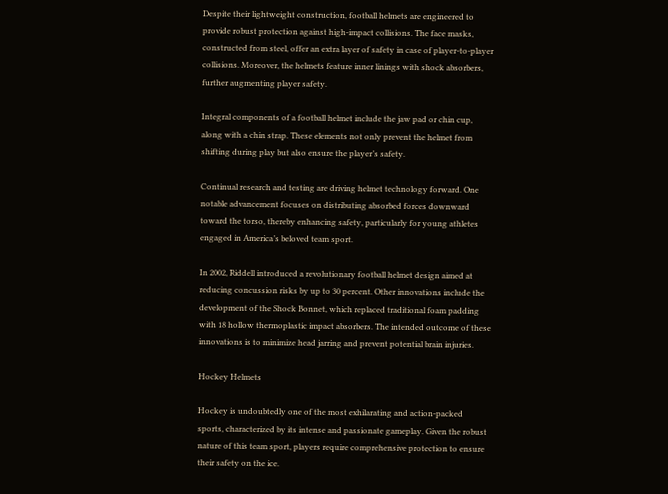Despite their lightweight construction, football helmets are engineered to provide robust protection against high-impact collisions. The face masks, constructed from steel, offer an extra layer of safety in case of player-to-player collisions. Moreover, the helmets feature inner linings with shock absorbers, further augmenting player safety.

Integral components of a football helmet include the jaw pad or chin cup, along with a chin strap. These elements not only prevent the helmet from shifting during play but also ensure the player’s safety.

Continual research and testing are driving helmet technology forward. One notable advancement focuses on distributing absorbed forces downward toward the torso, thereby enhancing safety, particularly for young athletes engaged in America’s beloved team sport.

In 2002, Riddell introduced a revolutionary football helmet design aimed at reducing concussion risks by up to 30 percent. Other innovations include the development of the Shock Bonnet, which replaced traditional foam padding with 18 hollow thermoplastic impact absorbers. The intended outcome of these innovations is to minimize head jarring and prevent potential brain injuries.

Hockey Helmets

Hockey is undoubtedly one of the most exhilarating and action-packed sports, characterized by its intense and passionate gameplay. Given the robust nature of this team sport, players require comprehensive protection to ensure their safety on the ice.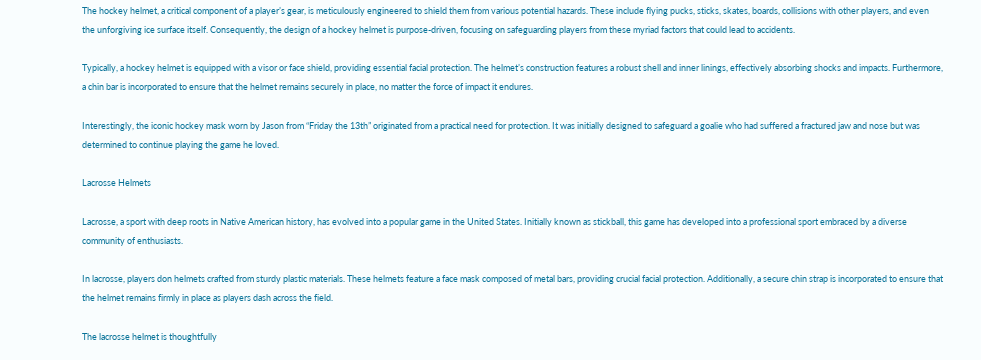The hockey helmet, a critical component of a player’s gear, is meticulously engineered to shield them from various potential hazards. These include flying pucks, sticks, skates, boards, collisions with other players, and even the unforgiving ice surface itself. Consequently, the design of a hockey helmet is purpose-driven, focusing on safeguarding players from these myriad factors that could lead to accidents.

Typically, a hockey helmet is equipped with a visor or face shield, providing essential facial protection. The helmet’s construction features a robust shell and inner linings, effectively absorbing shocks and impacts. Furthermore, a chin bar is incorporated to ensure that the helmet remains securely in place, no matter the force of impact it endures.

Interestingly, the iconic hockey mask worn by Jason from “Friday the 13th” originated from a practical need for protection. It was initially designed to safeguard a goalie who had suffered a fractured jaw and nose but was determined to continue playing the game he loved.

Lacrosse Helmets

Lacrosse, a sport with deep roots in Native American history, has evolved into a popular game in the United States. Initially known as stickball, this game has developed into a professional sport embraced by a diverse community of enthusiasts.

In lacrosse, players don helmets crafted from sturdy plastic materials. These helmets feature a face mask composed of metal bars, providing crucial facial protection. Additionally, a secure chin strap is incorporated to ensure that the helmet remains firmly in place as players dash across the field.

The lacrosse helmet is thoughtfully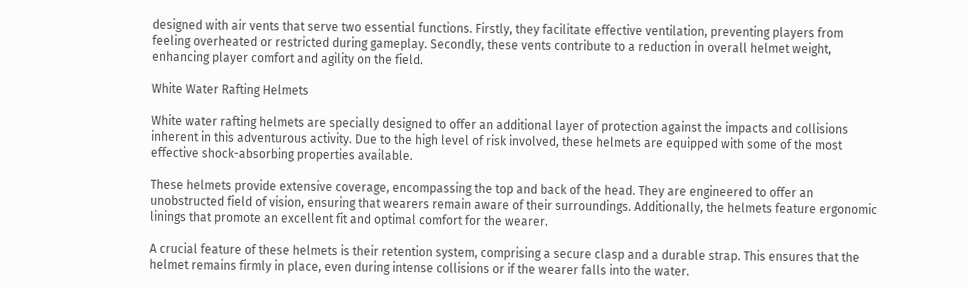designed with air vents that serve two essential functions. Firstly, they facilitate effective ventilation, preventing players from feeling overheated or restricted during gameplay. Secondly, these vents contribute to a reduction in overall helmet weight, enhancing player comfort and agility on the field.

White Water Rafting Helmets

White water rafting helmets are specially designed to offer an additional layer of protection against the impacts and collisions inherent in this adventurous activity. Due to the high level of risk involved, these helmets are equipped with some of the most effective shock-absorbing properties available.

These helmets provide extensive coverage, encompassing the top and back of the head. They are engineered to offer an unobstructed field of vision, ensuring that wearers remain aware of their surroundings. Additionally, the helmets feature ergonomic linings that promote an excellent fit and optimal comfort for the wearer.

A crucial feature of these helmets is their retention system, comprising a secure clasp and a durable strap. This ensures that the helmet remains firmly in place, even during intense collisions or if the wearer falls into the water.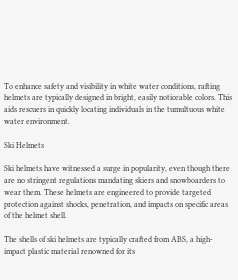To enhance safety and visibility in white water conditions, rafting helmets are typically designed in bright, easily noticeable colors. This aids rescuers in quickly locating individuals in the tumultuous white water environment.

Ski Helmets

Ski helmets have witnessed a surge in popularity, even though there are no stringent regulations mandating skiers and snowboarders to wear them. These helmets are engineered to provide targeted protection against shocks, penetration, and impacts on specific areas of the helmet shell.

The shells of ski helmets are typically crafted from ABS, a high-impact plastic material renowned for its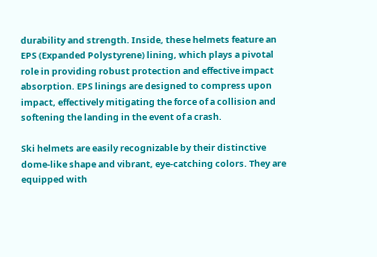durability and strength. Inside, these helmets feature an EPS (Expanded Polystyrene) lining, which plays a pivotal role in providing robust protection and effective impact absorption. EPS linings are designed to compress upon impact, effectively mitigating the force of a collision and softening the landing in the event of a crash.

Ski helmets are easily recognizable by their distinctive dome-like shape and vibrant, eye-catching colors. They are equipped with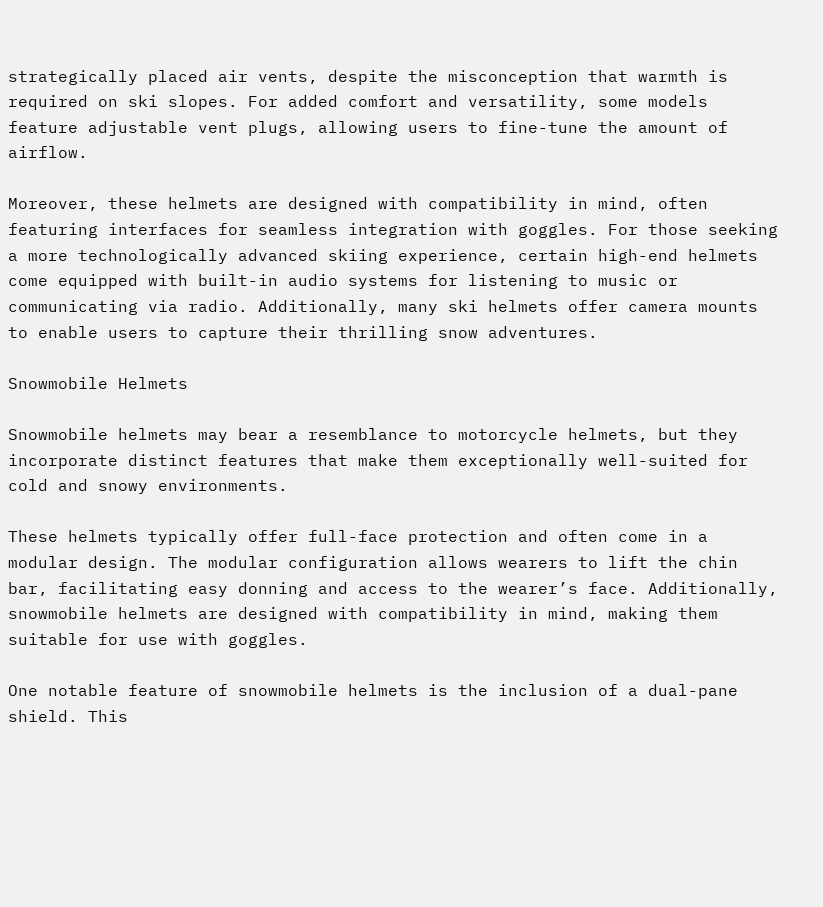strategically placed air vents, despite the misconception that warmth is required on ski slopes. For added comfort and versatility, some models feature adjustable vent plugs, allowing users to fine-tune the amount of airflow.

Moreover, these helmets are designed with compatibility in mind, often featuring interfaces for seamless integration with goggles. For those seeking a more technologically advanced skiing experience, certain high-end helmets come equipped with built-in audio systems for listening to music or communicating via radio. Additionally, many ski helmets offer camera mounts to enable users to capture their thrilling snow adventures.

Snowmobile Helmets

Snowmobile helmets may bear a resemblance to motorcycle helmets, but they incorporate distinct features that make them exceptionally well-suited for cold and snowy environments.

These helmets typically offer full-face protection and often come in a modular design. The modular configuration allows wearers to lift the chin bar, facilitating easy donning and access to the wearer’s face. Additionally, snowmobile helmets are designed with compatibility in mind, making them suitable for use with goggles.

One notable feature of snowmobile helmets is the inclusion of a dual-pane shield. This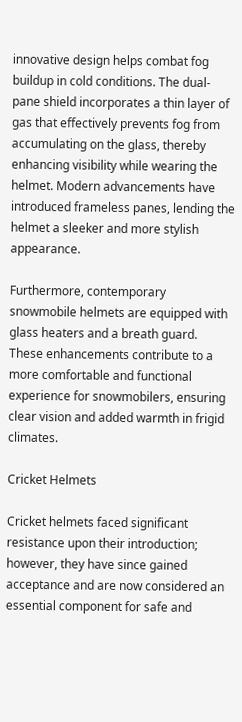innovative design helps combat fog buildup in cold conditions. The dual-pane shield incorporates a thin layer of gas that effectively prevents fog from accumulating on the glass, thereby enhancing visibility while wearing the helmet. Modern advancements have introduced frameless panes, lending the helmet a sleeker and more stylish appearance.

Furthermore, contemporary snowmobile helmets are equipped with glass heaters and a breath guard. These enhancements contribute to a more comfortable and functional experience for snowmobilers, ensuring clear vision and added warmth in frigid climates.

Cricket Helmets

Cricket helmets faced significant resistance upon their introduction; however, they have since gained acceptance and are now considered an essential component for safe and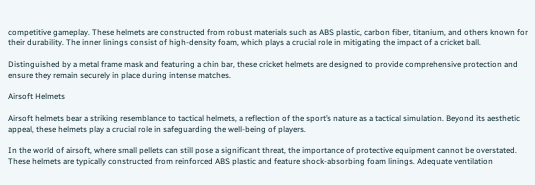competitive gameplay. These helmets are constructed from robust materials such as ABS plastic, carbon fiber, titanium, and others known for their durability. The inner linings consist of high-density foam, which plays a crucial role in mitigating the impact of a cricket ball.

Distinguished by a metal frame mask and featuring a chin bar, these cricket helmets are designed to provide comprehensive protection and ensure they remain securely in place during intense matches.

Airsoft Helmets

Airsoft helmets bear a striking resemblance to tactical helmets, a reflection of the sport’s nature as a tactical simulation. Beyond its aesthetic appeal, these helmets play a crucial role in safeguarding the well-being of players.

In the world of airsoft, where small pellets can still pose a significant threat, the importance of protective equipment cannot be overstated. These helmets are typically constructed from reinforced ABS plastic and feature shock-absorbing foam linings. Adequate ventilation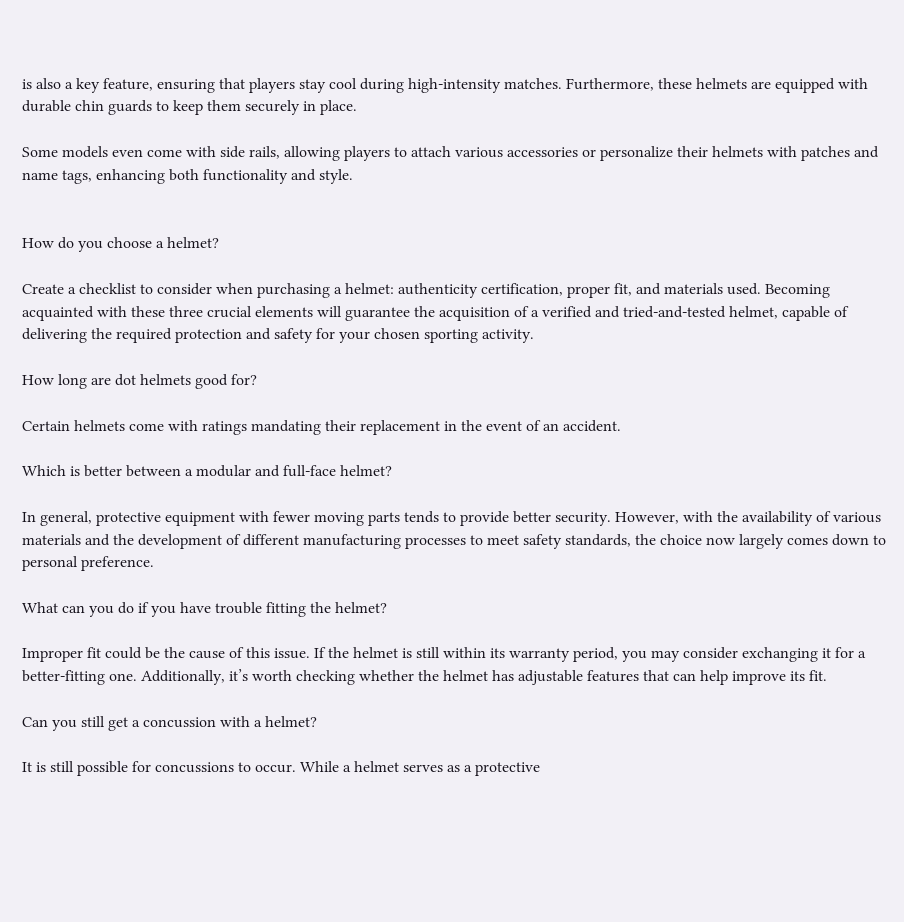is also a key feature, ensuring that players stay cool during high-intensity matches. Furthermore, these helmets are equipped with durable chin guards to keep them securely in place.

Some models even come with side rails, allowing players to attach various accessories or personalize their helmets with patches and name tags, enhancing both functionality and style.


How do you choose a helmet?

Create a checklist to consider when purchasing a helmet: authenticity certification, proper fit, and materials used. Becoming acquainted with these three crucial elements will guarantee the acquisition of a verified and tried-and-tested helmet, capable of delivering the required protection and safety for your chosen sporting activity.

How long are dot helmets good for?

Certain helmets come with ratings mandating their replacement in the event of an accident.

Which is better between a modular and full-face helmet?

In general, protective equipment with fewer moving parts tends to provide better security. However, with the availability of various materials and the development of different manufacturing processes to meet safety standards, the choice now largely comes down to personal preference.

What can you do if you have trouble fitting the helmet?

Improper fit could be the cause of this issue. If the helmet is still within its warranty period, you may consider exchanging it for a better-fitting one. Additionally, it’s worth checking whether the helmet has adjustable features that can help improve its fit.

Can you still get a concussion with a helmet?

It is still possible for concussions to occur. While a helmet serves as a protective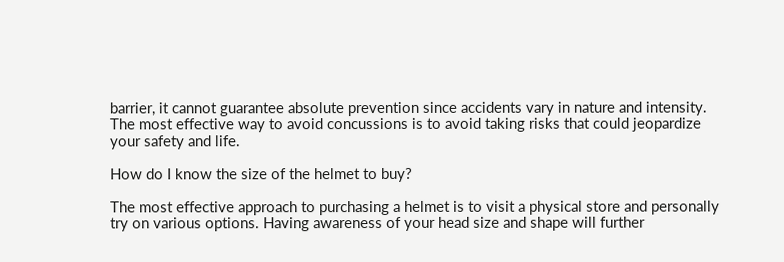barrier, it cannot guarantee absolute prevention since accidents vary in nature and intensity. The most effective way to avoid concussions is to avoid taking risks that could jeopardize your safety and life.

How do I know the size of the helmet to buy?

The most effective approach to purchasing a helmet is to visit a physical store and personally try on various options. Having awareness of your head size and shape will further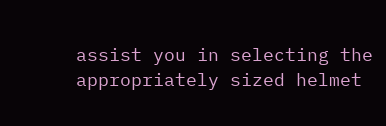assist you in selecting the appropriately sized helmet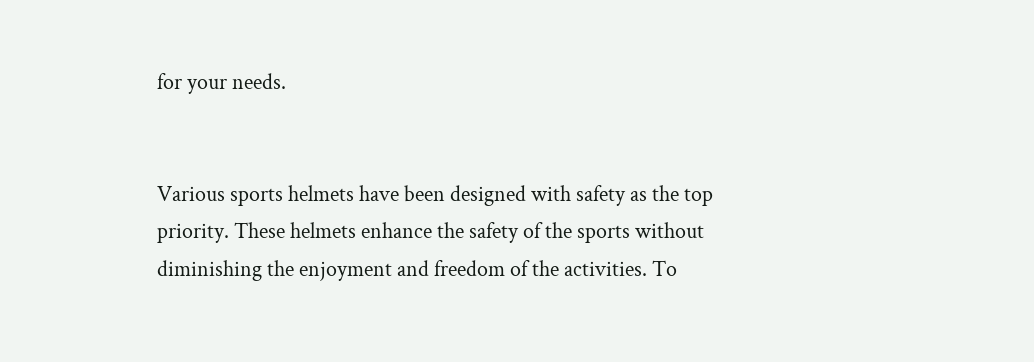for your needs.


Various sports helmets have been designed with safety as the top priority. These helmets enhance the safety of the sports without diminishing the enjoyment and freedom of the activities. To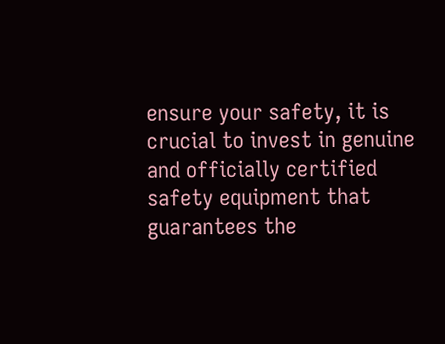ensure your safety, it is crucial to invest in genuine and officially certified safety equipment that guarantees the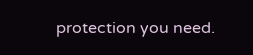protection you need.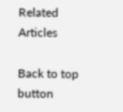Related Articles

Back to top button